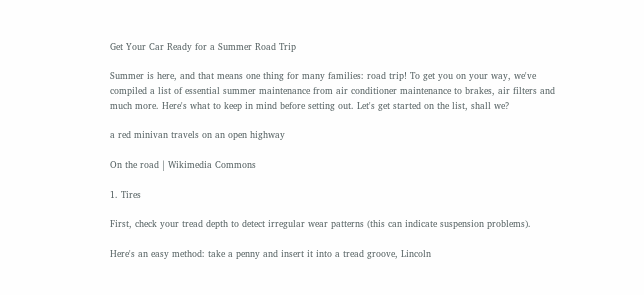Get Your Car Ready for a Summer Road Trip

Summer is here, and that means one thing for many families: road trip! To get you on your way, we've compiled a list of essential summer maintenance from air conditioner maintenance to brakes, air filters and much more. Here's what to keep in mind before setting out. Let's get started on the list, shall we?

a red minivan travels on an open highway

On the road | Wikimedia Commons

1. Tires

First, check your tread depth to detect irregular wear patterns (this can indicate suspension problems).

Here's an easy method: take a penny and insert it into a tread groove, Lincoln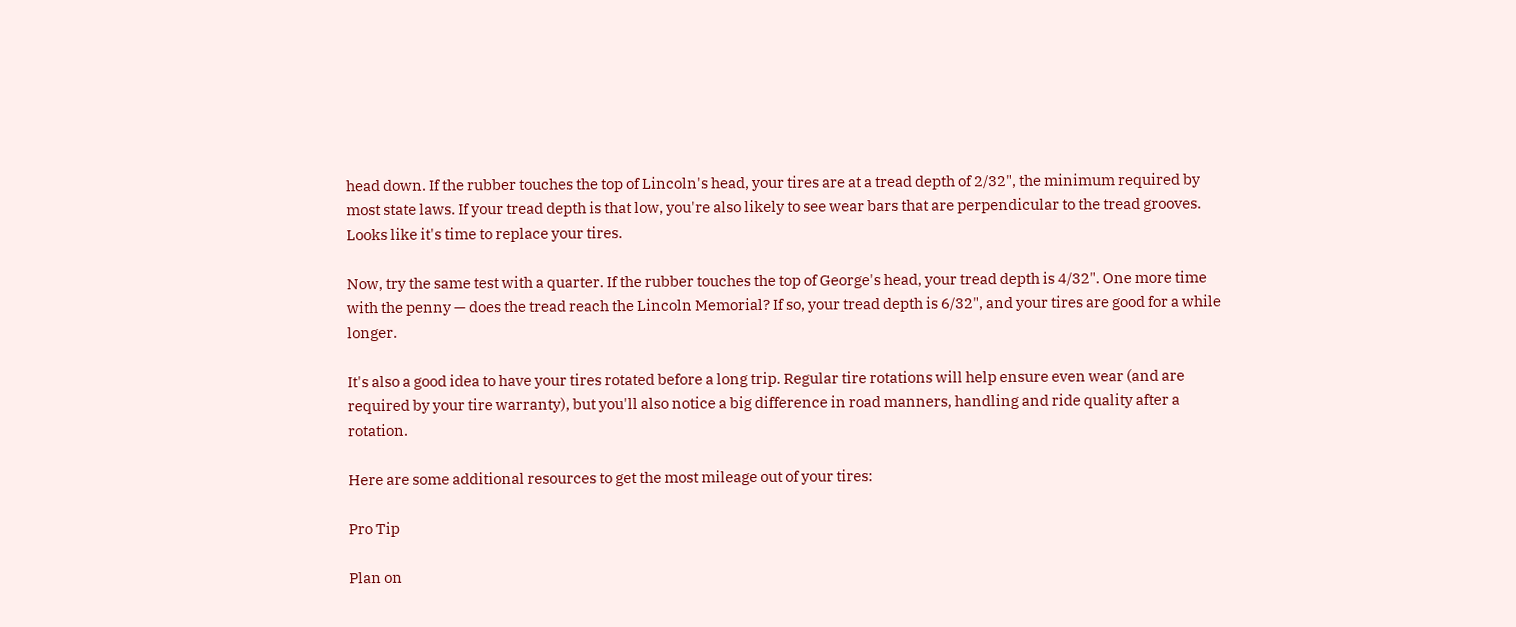head down. If the rubber touches the top of Lincoln's head, your tires are at a tread depth of 2/32", the minimum required by most state laws. If your tread depth is that low, you're also likely to see wear bars that are perpendicular to the tread grooves. Looks like it's time to replace your tires.

Now, try the same test with a quarter. If the rubber touches the top of George's head, your tread depth is 4/32". One more time with the penny — does the tread reach the Lincoln Memorial? If so, your tread depth is 6/32", and your tires are good for a while longer.

It's also a good idea to have your tires rotated before a long trip. Regular tire rotations will help ensure even wear (and are required by your tire warranty), but you'll also notice a big difference in road manners, handling and ride quality after a rotation.

Here are some additional resources to get the most mileage out of your tires:

Pro Tip

Plan on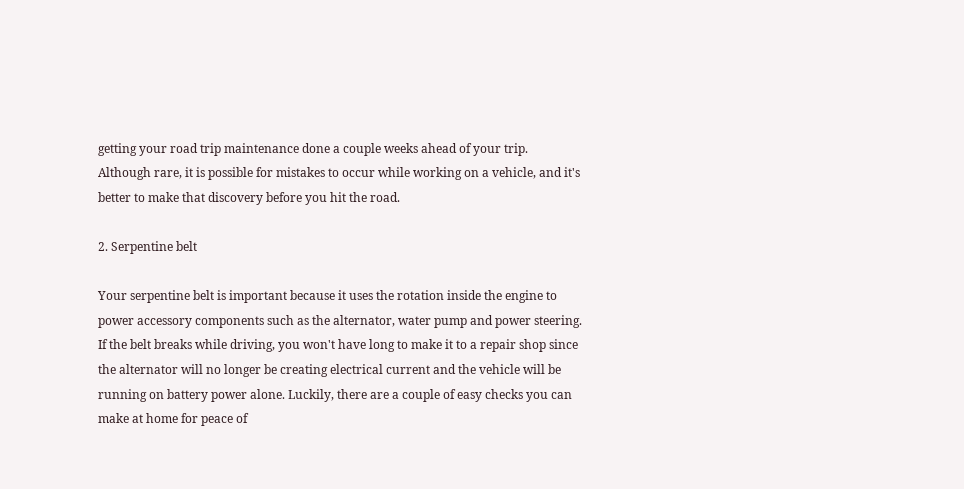getting your road trip maintenance done a couple weeks ahead of your trip. Although rare, it is possible for mistakes to occur while working on a vehicle, and it's better to make that discovery before you hit the road.

2. Serpentine belt

Your serpentine belt is important because it uses the rotation inside the engine to power accessory components such as the alternator, water pump and power steering. If the belt breaks while driving, you won't have long to make it to a repair shop since the alternator will no longer be creating electrical current and the vehicle will be running on battery power alone. Luckily, there are a couple of easy checks you can make at home for peace of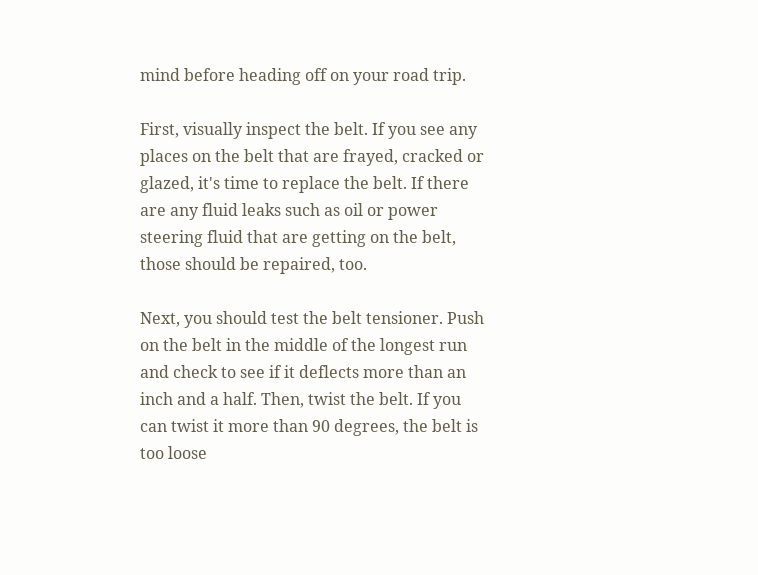mind before heading off on your road trip.

First, visually inspect the belt. If you see any places on the belt that are frayed, cracked or glazed, it's time to replace the belt. If there are any fluid leaks such as oil or power steering fluid that are getting on the belt, those should be repaired, too.

Next, you should test the belt tensioner. Push on the belt in the middle of the longest run and check to see if it deflects more than an inch and a half. Then, twist the belt. If you can twist it more than 90 degrees, the belt is too loose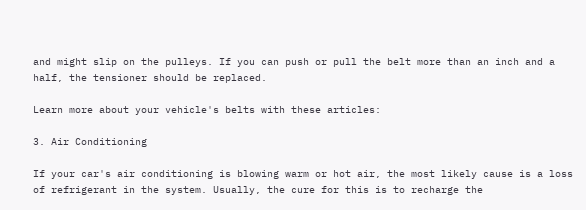and might slip on the pulleys. If you can push or pull the belt more than an inch and a half, the tensioner should be replaced.

Learn more about your vehicle's belts with these articles:

3. Air Conditioning

If your car's air conditioning is blowing warm or hot air, the most likely cause is a loss of refrigerant in the system. Usually, the cure for this is to recharge the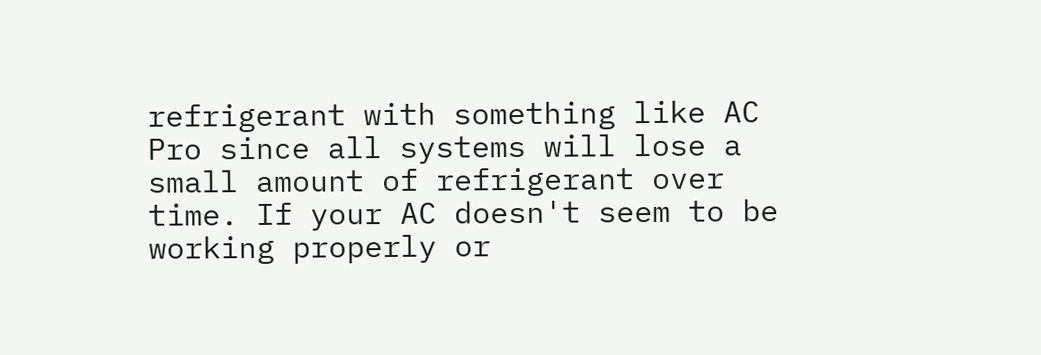refrigerant with something like AC Pro since all systems will lose a small amount of refrigerant over time. If your AC doesn't seem to be working properly or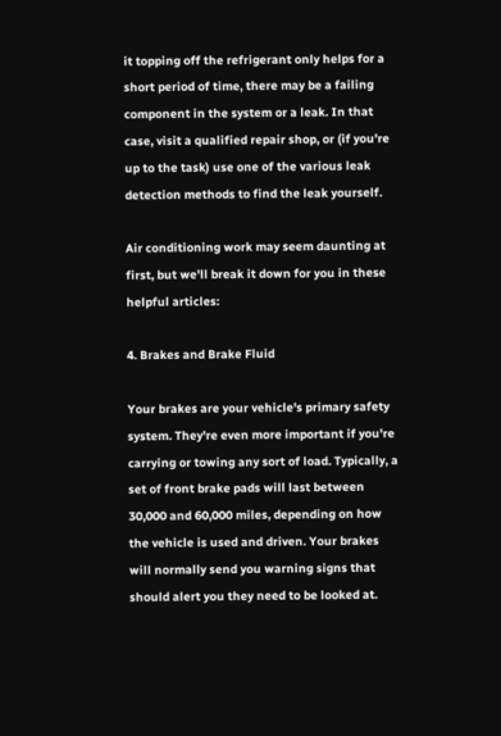it topping off the refrigerant only helps for a short period of time, there may be a failing component in the system or a leak. In that case, visit a qualified repair shop, or (if you're up to the task) use one of the various leak detection methods to find the leak yourself.

Air conditioning work may seem daunting at first, but we'll break it down for you in these helpful articles:

4. Brakes and Brake Fluid

Your brakes are your vehicle's primary safety system. They're even more important if you're carrying or towing any sort of load. Typically, a set of front brake pads will last between 30,000 and 60,000 miles, depending on how the vehicle is used and driven. Your brakes will normally send you warning signs that should alert you they need to be looked at.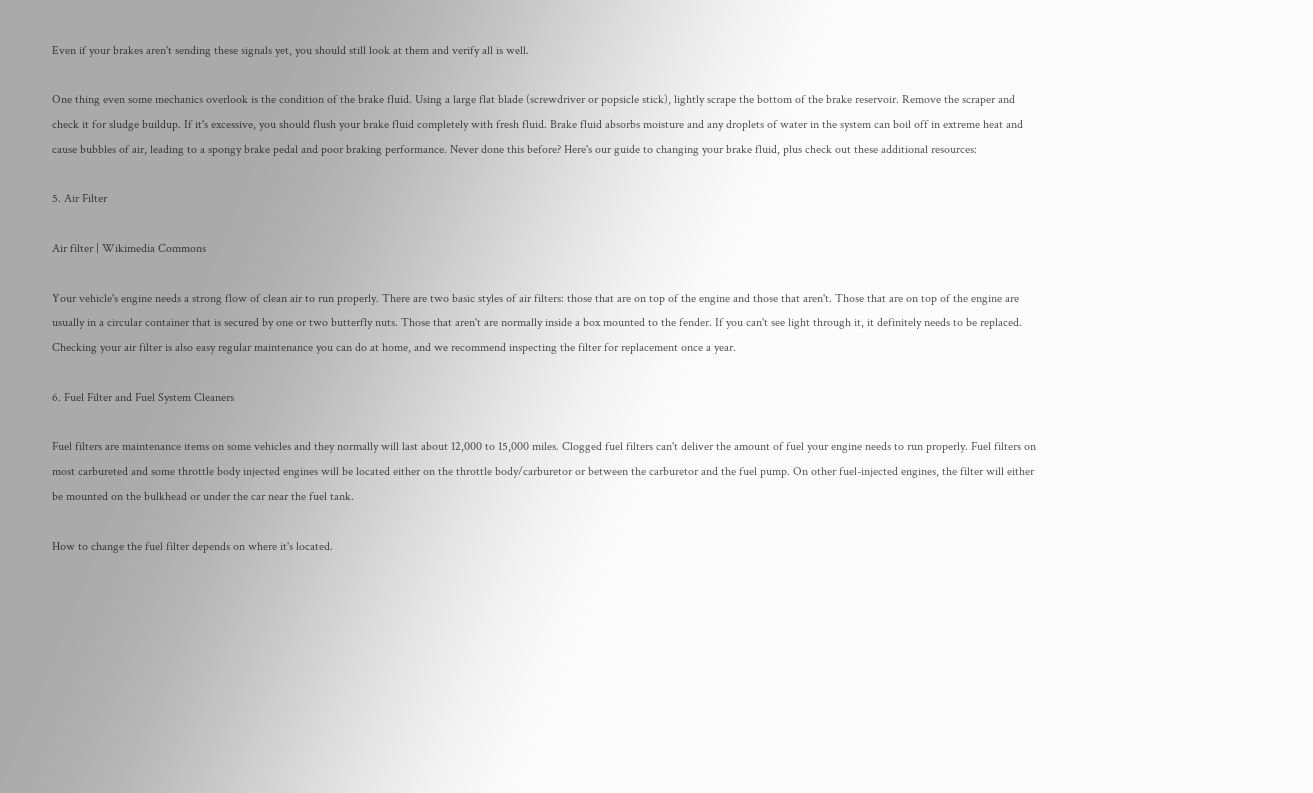Even if your brakes aren't sending these signals yet, you should still look at them and verify all is well.

One thing even some mechanics overlook is the condition of the brake fluid. Using a large flat blade (screwdriver or popsicle stick), lightly scrape the bottom of the brake reservoir. Remove the scraper and check it for sludge buildup. If it's excessive, you should flush your brake fluid completely with fresh fluid. Brake fluid absorbs moisture and any droplets of water in the system can boil off in extreme heat and cause bubbles of air, leading to a spongy brake pedal and poor braking performance. Never done this before? Here's our guide to changing your brake fluid, plus check out these additional resources:

5. Air Filter

Air filter | Wikimedia Commons

Your vehicle's engine needs a strong flow of clean air to run properly. There are two basic styles of air filters: those that are on top of the engine and those that aren't. Those that are on top of the engine are usually in a circular container that is secured by one or two butterfly nuts. Those that aren't are normally inside a box mounted to the fender. If you can't see light through it, it definitely needs to be replaced. Checking your air filter is also easy regular maintenance you can do at home, and we recommend inspecting the filter for replacement once a year.

6. Fuel Filter and Fuel System Cleaners

Fuel filters are maintenance items on some vehicles and they normally will last about 12,000 to 15,000 miles. Clogged fuel filters can't deliver the amount of fuel your engine needs to run properly. Fuel filters on most carbureted and some throttle body injected engines will be located either on the throttle body/carburetor or between the carburetor and the fuel pump. On other fuel-injected engines, the filter will either be mounted on the bulkhead or under the car near the fuel tank.

How to change the fuel filter depends on where it's located.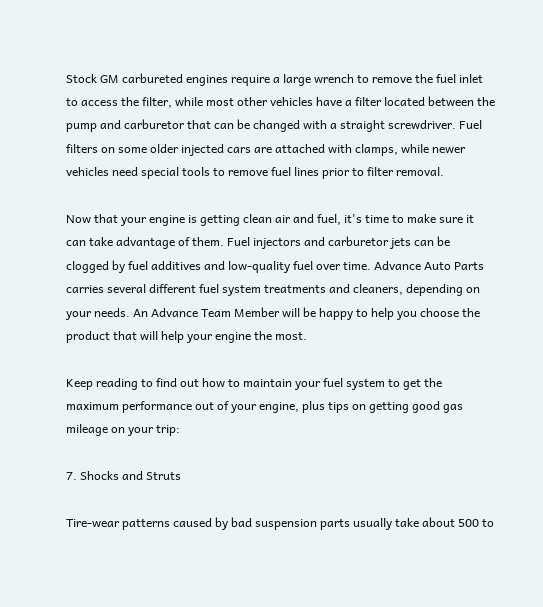Stock GM carbureted engines require a large wrench to remove the fuel inlet to access the filter, while most other vehicles have a filter located between the pump and carburetor that can be changed with a straight screwdriver. Fuel filters on some older injected cars are attached with clamps, while newer vehicles need special tools to remove fuel lines prior to filter removal.

Now that your engine is getting clean air and fuel, it's time to make sure it can take advantage of them. Fuel injectors and carburetor jets can be clogged by fuel additives and low-quality fuel over time. Advance Auto Parts carries several different fuel system treatments and cleaners, depending on your needs. An Advance Team Member will be happy to help you choose the product that will help your engine the most.

Keep reading to find out how to maintain your fuel system to get the maximum performance out of your engine, plus tips on getting good gas mileage on your trip:

7. Shocks and Struts

Tire-wear patterns caused by bad suspension parts usually take about 500 to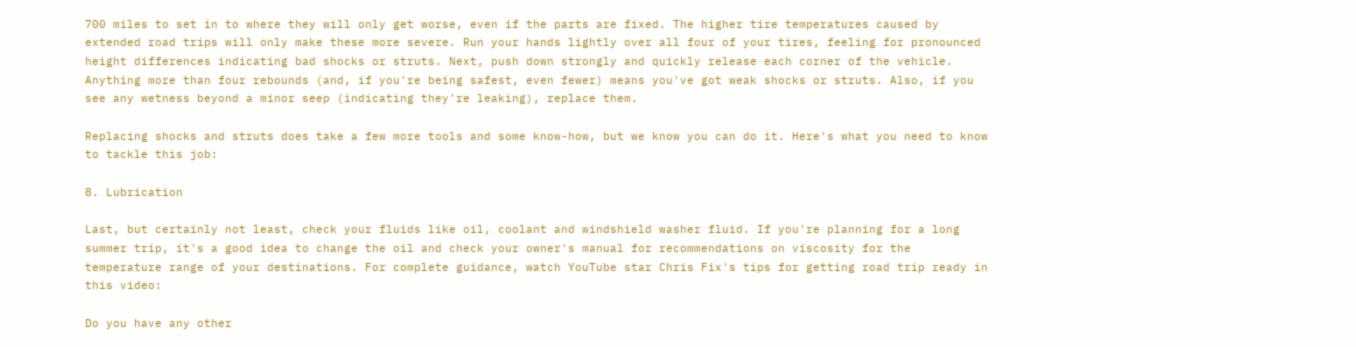700 miles to set in to where they will only get worse, even if the parts are fixed. The higher tire temperatures caused by extended road trips will only make these more severe. Run your hands lightly over all four of your tires, feeling for pronounced height differences indicating bad shocks or struts. Next, push down strongly and quickly release each corner of the vehicle. Anything more than four rebounds (and, if you're being safest, even fewer) means you've got weak shocks or struts. Also, if you see any wetness beyond a minor seep (indicating they're leaking), replace them.

Replacing shocks and struts does take a few more tools and some know-how, but we know you can do it. Here's what you need to know to tackle this job:

8. Lubrication

Last, but certainly not least, check your fluids like oil, coolant and windshield washer fluid. If you're planning for a long summer trip, it's a good idea to change the oil and check your owner's manual for recommendations on viscosity for the temperature range of your destinations. For complete guidance, watch YouTube star Chris Fix's tips for getting road trip ready in this video:

Do you have any other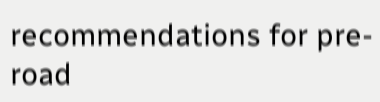recommendations for pre-road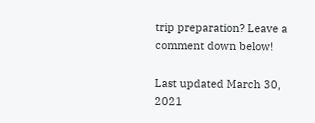trip preparation? Leave a comment down below!

Last updated March 30, 2021